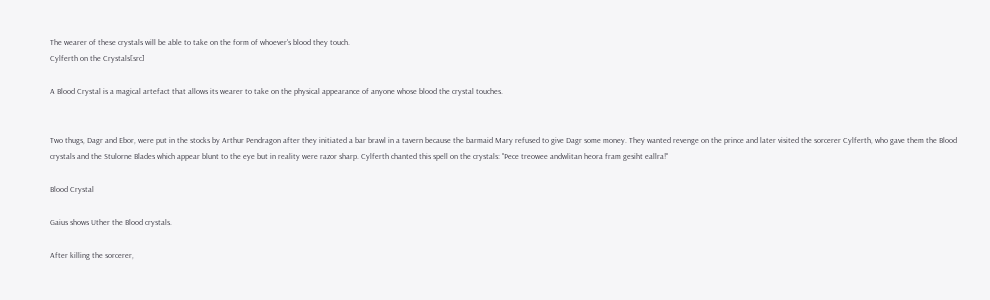The wearer of these crystals will be able to take on the form of whoever's blood they touch.
Cylferth on the Crystals[src]

A Blood Crystal is a magical artefact that allows its wearer to take on the physical appearance of anyone whose blood the crystal touches.


Two thugs, Dagr and Ebor, were put in the stocks by Arthur Pendragon after they initiated a bar brawl in a tavern because the barmaid Mary refused to give Dagr some money. They wanted revenge on the prince and later visited the sorcerer Cylferth, who gave them the Blood crystals and the Stulorne Blades which appear blunt to the eye but in reality were razor sharp. Cylferth chanted this spell on the crystals: "Þece treowee andwlitan heora fram gesiht eallra!"

Blood Crystal

Gaius shows Uther the Blood crystals.

After killing the sorcerer,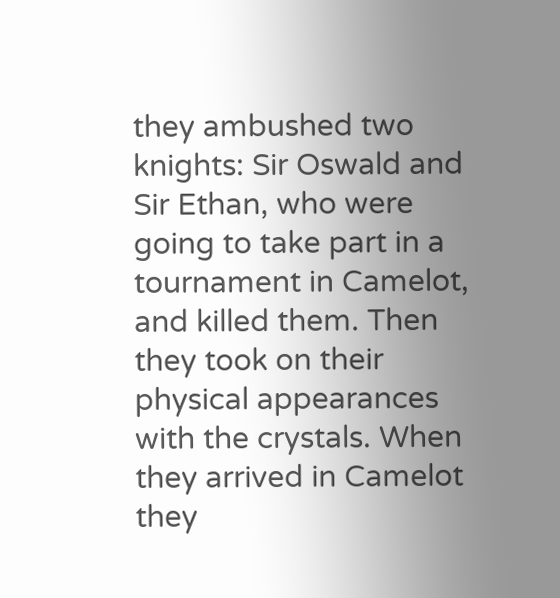they ambushed two knights: Sir Oswald and Sir Ethan, who were going to take part in a tournament in Camelot, and killed them. Then they took on their physical appearances with the crystals. When they arrived in Camelot they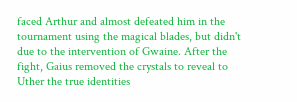faced Arthur and almost defeated him in the tournament using the magical blades, but didn't due to the intervention of Gwaine. After the fight, Gaius removed the crystals to reveal to Uther the true identities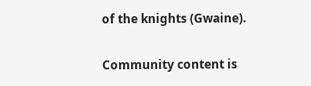of the knights (Gwaine).

Community content is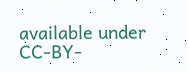available under CC-BY-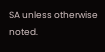SA unless otherwise noted.